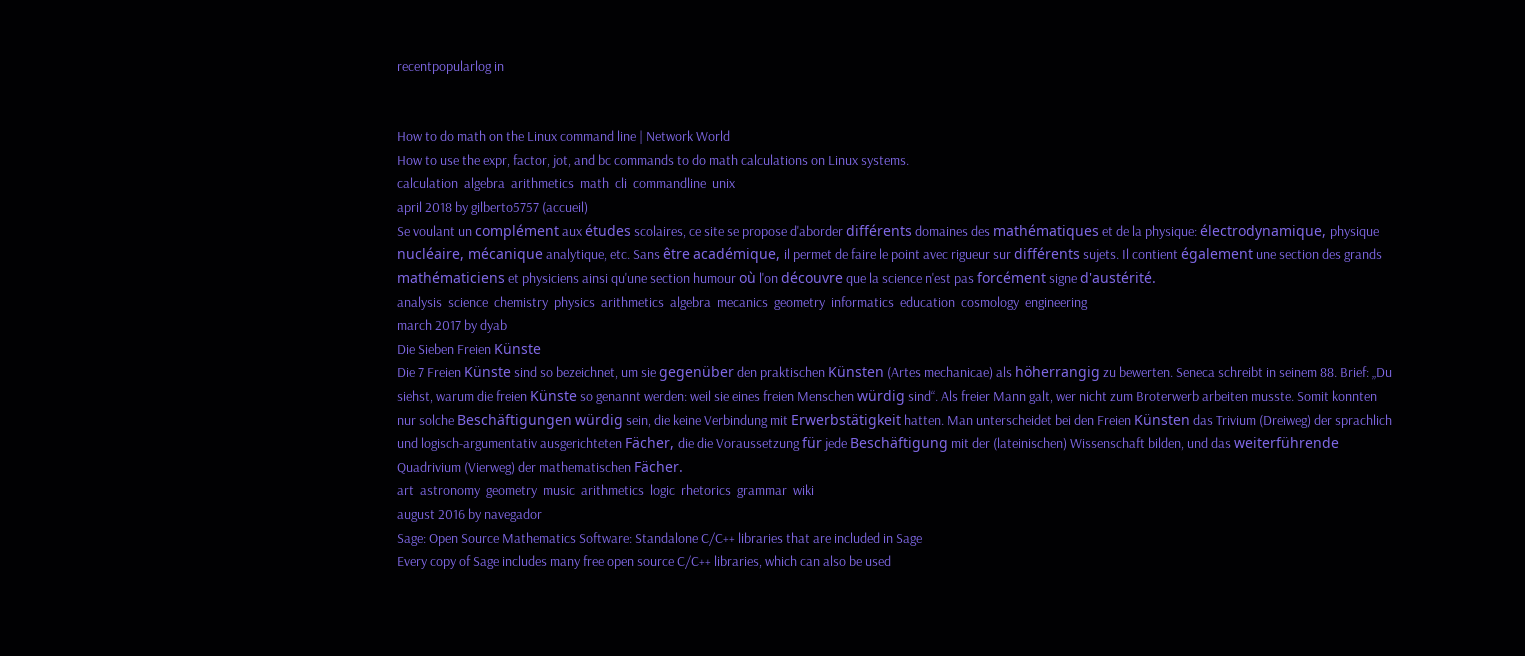recentpopularlog in


How to do math on the Linux command line | Network World
How to use the expr, factor, jot, and bc commands to do math calculations on Linux systems.
calculation  algebra  arithmetics  math  cli  commandline  unix
april 2018 by gilberto5757 (accueil)
Se voulant un complément aux études scolaires, ce site se propose d'aborder différents domaines des mathématiques et de la physique: électrodynamique, physique nucléaire, mécanique analytique, etc. Sans être académique, il permet de faire le point avec rigueur sur différents sujets. Il contient également une section des grands mathématiciens et physiciens ainsi qu'une section humour où l'on découvre que la science n'est pas forcément signe d'austérité.
analysis  science  chemistry  physics  arithmetics  algebra  mecanics  geometry  informatics  education  cosmology  engineering
march 2017 by dyab
Die Sieben Freien Künste
Die 7 Freien Künste sind so bezeichnet, um sie gegenüber den praktischen Künsten (Artes mechanicae) als höherrangig zu bewerten. Seneca schreibt in seinem 88. Brief: „Du siehst, warum die freien Künste so genannt werden: weil sie eines freien Menschen würdig sind“. Als freier Mann galt, wer nicht zum Broterwerb arbeiten musste. Somit konnten nur solche Beschäftigungen würdig sein, die keine Verbindung mit Erwerbstätigkeit hatten. Man unterscheidet bei den Freien Künsten das Trivium (Dreiweg) der sprachlich und logisch-argumentativ ausgerichteten Fächer, die die Voraussetzung für jede Beschäftigung mit der (lateinischen) Wissenschaft bilden, und das weiterführende Quadrivium (Vierweg) der mathematischen Fächer.
art  astronomy  geometry  music  arithmetics  logic  rhetorics  grammar  wiki
august 2016 by navegador
Sage: Open Source Mathematics Software: Standalone C/C++ libraries that are included in Sage
Every copy of Sage includes many free open source C/C++ libraries, which can also be used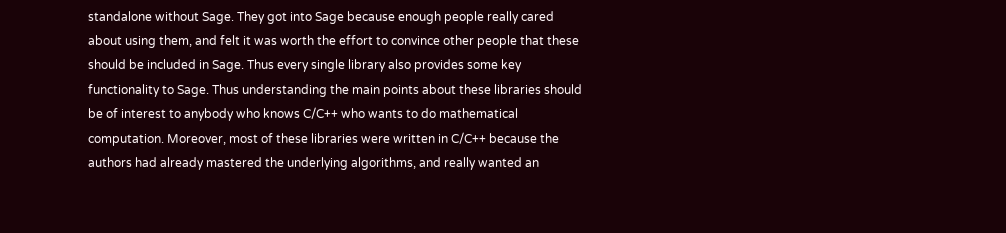standalone without Sage. They got into Sage because enough people really cared about using them, and felt it was worth the effort to convince other people that these should be included in Sage. Thus every single library also provides some key functionality to Sage. Thus understanding the main points about these libraries should be of interest to anybody who knows C/C++ who wants to do mathematical computation. Moreover, most of these libraries were written in C/C++ because the authors had already mastered the underlying algorithms, and really wanted an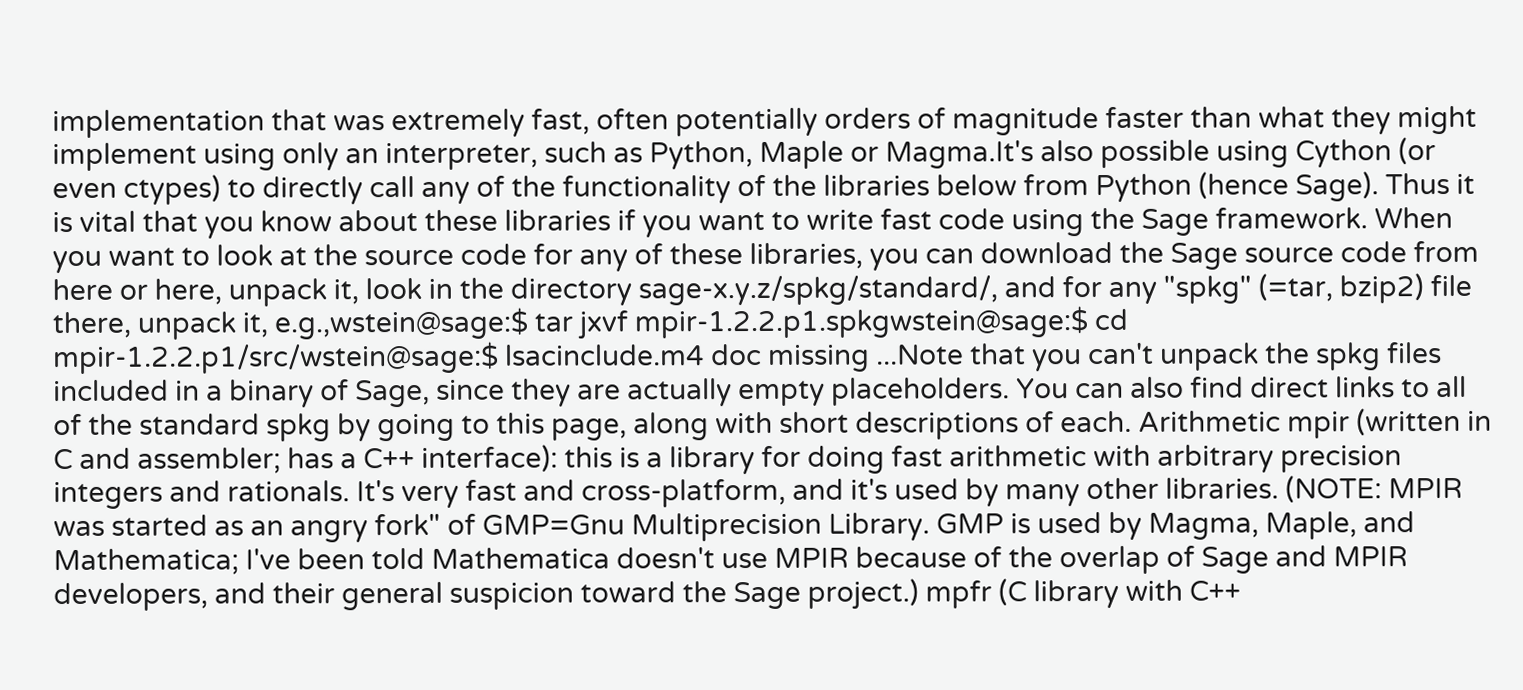implementation that was extremely fast, often potentially orders of magnitude faster than what they might implement using only an interpreter, such as Python, Maple or Magma.It's also possible using Cython (or even ctypes) to directly call any of the functionality of the libraries below from Python (hence Sage). Thus it is vital that you know about these libraries if you want to write fast code using the Sage framework. When you want to look at the source code for any of these libraries, you can download the Sage source code from here or here, unpack it, look in the directory sage-x.y.z/spkg/standard/, and for any "spkg" (=tar, bzip2) file there, unpack it, e.g.,wstein@sage:$ tar jxvf mpir-1.2.2.p1.spkgwstein@sage:$ cd mpir-1.2.2.p1/src/wstein@sage:$ lsacinclude.m4 doc missing ...Note that you can't unpack the spkg files included in a binary of Sage, since they are actually empty placeholders. You can also find direct links to all of the standard spkg by going to this page, along with short descriptions of each. Arithmetic mpir (written in C and assembler; has a C++ interface): this is a library for doing fast arithmetic with arbitrary precision integers and rationals. It's very fast and cross-platform, and it's used by many other libraries. (NOTE: MPIR was started as an angry fork" of GMP=Gnu Multiprecision Library. GMP is used by Magma, Maple, and Mathematica; I've been told Mathematica doesn't use MPIR because of the overlap of Sage and MPIR developers, and their general suspicion toward the Sage project.) mpfr (C library with C++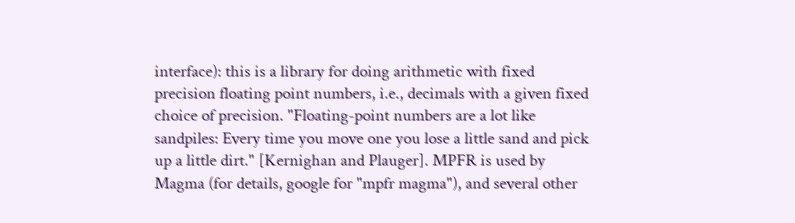interface): this is a library for doing arithmetic with fixed precision floating point numbers, i.e., decimals with a given fixed choice of precision. "Floating-point numbers are a lot like sandpiles: Every time you move one you lose a little sand and pick up a little dirt." [Kernighan and Plauger]. MPFR is used by Magma (for details, google for "mpfr magma"), and several other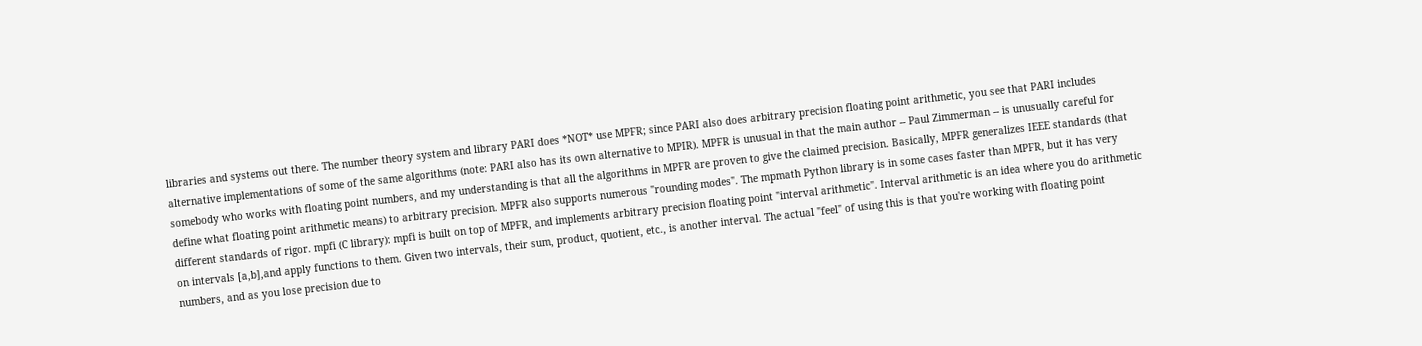libraries and systems out there. The number theory system and library PARI does *NOT* use MPFR; since PARI also does arbitrary precision floating point arithmetic, you see that PARI includes alternative implementations of some of the same algorithms (note: PARI also has its own alternative to MPIR). MPFR is unusual in that the main author -- Paul Zimmerman -- is unusually careful for somebody who works with floating point numbers, and my understanding is that all the algorithms in MPFR are proven to give the claimed precision. Basically, MPFR generalizes IEEE standards (that define what floating point arithmetic means) to arbitrary precision. MPFR also supports numerous "rounding modes". The mpmath Python library is in some cases faster than MPFR, but it has very different standards of rigor. mpfi (C library): mpfi is built on top of MPFR, and implements arbitrary precision floating point "interval arithmetic". Interval arithmetic is an idea where you do arithmetic on intervals [a,b],and apply functions to them. Given two intervals, their sum, product, quotient, etc., is another interval. The actual "feel" of using this is that you're working with floating point numbers, and as you lose precision due to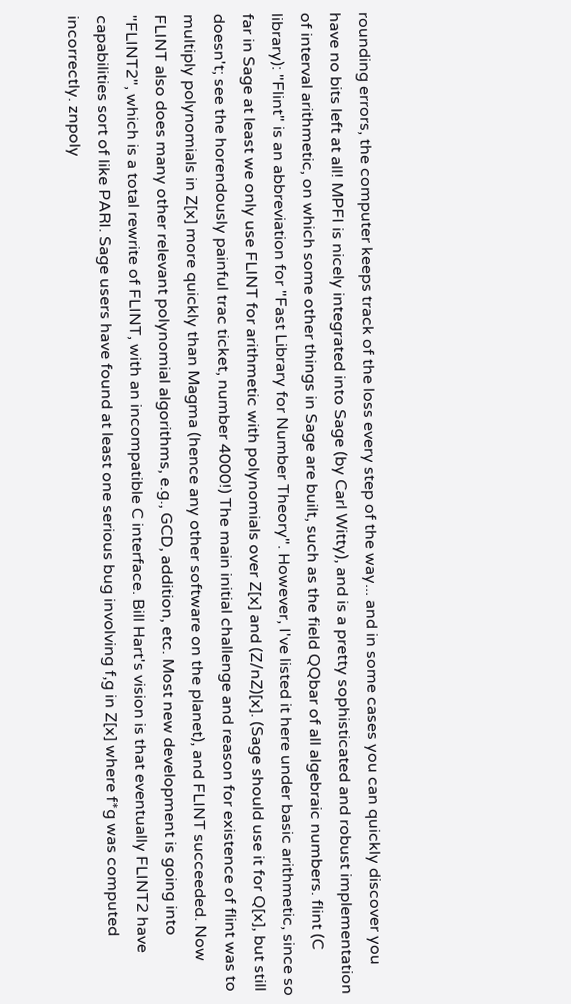rounding errors, the computer keeps track of the loss every step of the way... and in some cases you can quickly discover you have no bits left at all! MPFI is nicely integrated into Sage (by Carl Witty), and is a pretty sophisticated and robust implementation of interval arithmetic, on which some other things in Sage are built, such as the field QQbar of all algebraic numbers. flint (C library): "Flint" is an abbreviation for "Fast Library for Number Theory". However, I've listed it here under basic arithmetic, since so far in Sage at least we only use FLINT for arithmetic with polynomials over Z[x] and (Z/nZ)[x]. (Sage should use it for Q[x], but still doesn't; see the horendously painful trac ticket, number 4000!) The main initial challenge and reason for existence of flint was to multiply polynomials in Z[x] more quickly than Magma (hence any other software on the planet), and FLINT succeeded. Now FLINT also does many other relevant polynomial algorithms, e.g., GCD, addition, etc. Most new development is going into "FLINT2", which is a total rewrite of FLINT, with an incompatible C interface. Bill Hart's vision is that eventually FLINT2 have capabilities sort of like PARI. Sage users have found at least one serious bug involving f,g in Z[x] where f*g was computed incorrectly. znpoly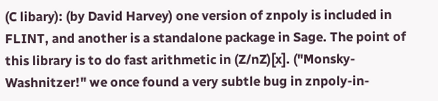(C libary): (by David Harvey) one version of znpoly is included in FLINT, and another is a standalone package in Sage. The point of this library is to do fast arithmetic in (Z/nZ)[x]. ("Monsky-Washnitzer!" we once found a very subtle bug in znpoly-in-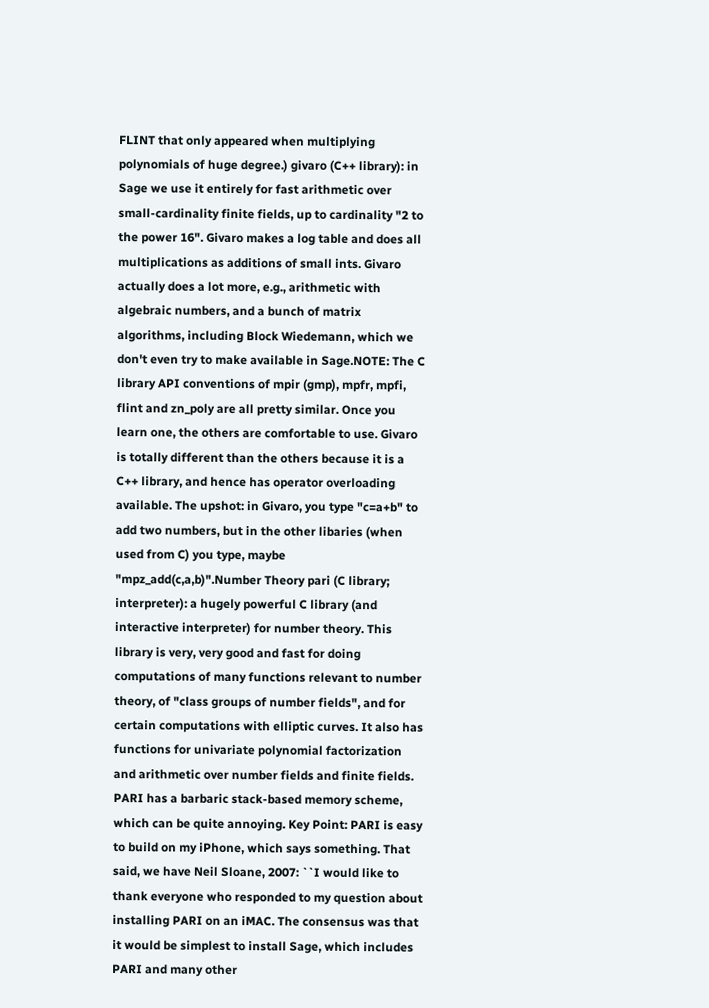FLINT that only appeared when multiplying polynomials of huge degree.) givaro (C++ library): in Sage we use it entirely for fast arithmetic over small-cardinality finite fields, up to cardinality "2 to the power 16". Givaro makes a log table and does all multiplications as additions of small ints. Givaro actually does a lot more, e.g., arithmetic with algebraic numbers, and a bunch of matrix algorithms, including Block Wiedemann, which we don't even try to make available in Sage.NOTE: The C library API conventions of mpir (gmp), mpfr, mpfi, flint and zn_poly are all pretty similar. Once you learn one, the others are comfortable to use. Givaro is totally different than the others because it is a C++ library, and hence has operator overloading available. The upshot: in Givaro, you type "c=a+b" to add two numbers, but in the other libaries (when used from C) you type, maybe "mpz_add(c,a,b)".Number Theory pari (C library; interpreter): a hugely powerful C library (and interactive interpreter) for number theory. This library is very, very good and fast for doing computations of many functions relevant to number theory, of "class groups of number fields", and for certain computations with elliptic curves. It also has functions for univariate polynomial factorization and arithmetic over number fields and finite fields. PARI has a barbaric stack-based memory scheme, which can be quite annoying. Key Point: PARI is easy to build on my iPhone, which says something. That said, we have Neil Sloane, 2007: ``I would like to thank everyone who responded to my question about installing PARI on an iMAC. The consensus was that it would be simplest to install Sage, which includes PARI and many other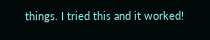things. I tried this and it worked!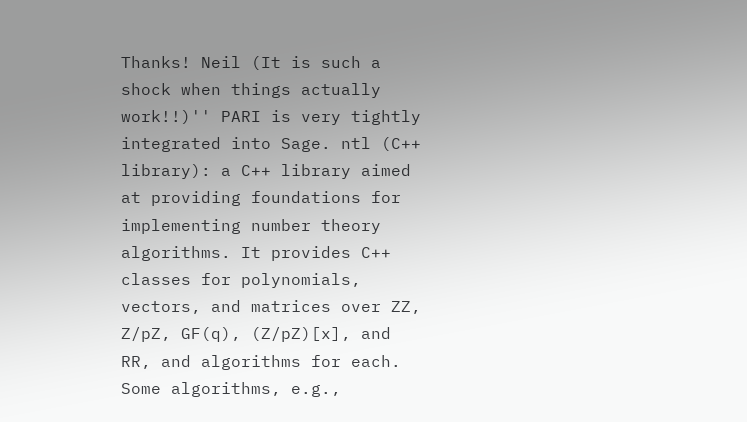Thanks! Neil (It is such a shock when things actually work!!)'' PARI is very tightly integrated into Sage. ntl (C++ library): a C++ library aimed at providing foundations for implementing number theory algorithms. It provides C++ classes for polynomials, vectors, and matrices over ZZ, Z/pZ, GF(q), (Z/pZ)[x], and RR, and algorithms for each. Some algorithms, e.g.,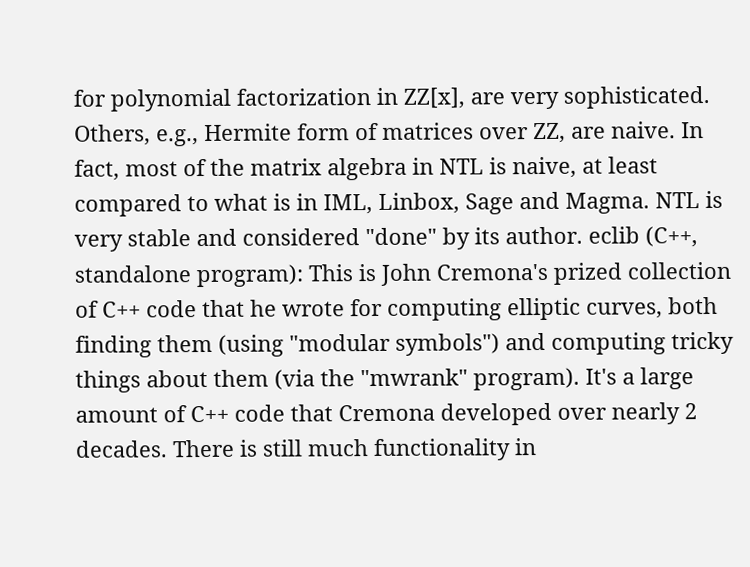for polynomial factorization in ZZ[x], are very sophisticated. Others, e.g., Hermite form of matrices over ZZ, are naive. In fact, most of the matrix algebra in NTL is naive, at least compared to what is in IML, Linbox, Sage and Magma. NTL is very stable and considered "done" by its author. eclib (C++, standalone program): This is John Cremona's prized collection of C++ code that he wrote for computing elliptic curves, both finding them (using "modular symbols") and computing tricky things about them (via the "mwrank" program). It's a large amount of C++ code that Cremona developed over nearly 2 decades. There is still much functionality in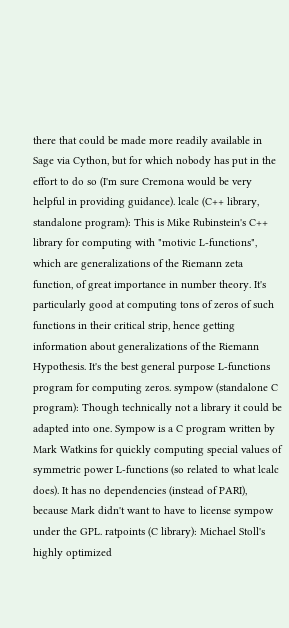there that could be made more readily available in Sage via Cython, but for which nobody has put in the effort to do so (I'm sure Cremona would be very helpful in providing guidance). lcalc (C++ library, standalone program): This is Mike Rubinstein's C++ library for computing with "motivic L-functions", which are generalizations of the Riemann zeta function, of great importance in number theory. It's particularly good at computing tons of zeros of such functions in their critical strip, hence getting information about generalizations of the Riemann Hypothesis. It's the best general purpose L-functions program for computing zeros. sympow (standalone C program): Though technically not a library it could be adapted into one. Sympow is a C program written by Mark Watkins for quickly computing special values of symmetric power L-functions (so related to what lcalc does). It has no dependencies (instead of PARI), because Mark didn't want to have to license sympow under the GPL. ratpoints (C library): Michael Stoll's highly optimized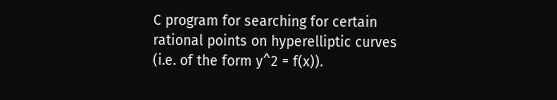C program for searching for certain rational points on hyperelliptic curves (i.e. of the form y^2 = f(x)).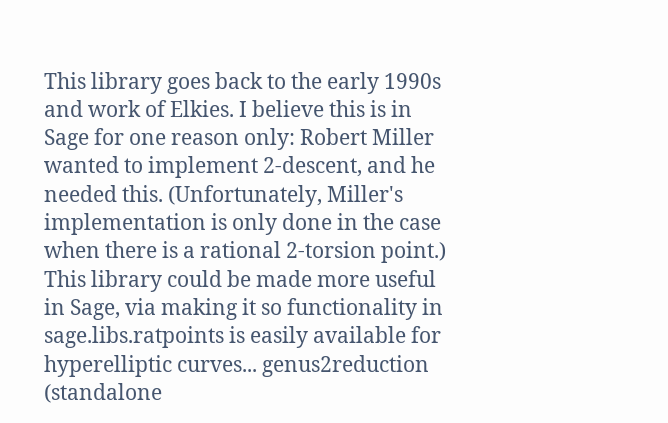This library goes back to the early 1990s and work of Elkies. I believe this is in Sage for one reason only: Robert Miller wanted to implement 2-descent, and he needed this. (Unfortunately, Miller's implementation is only done in the case when there is a rational 2-torsion point.) This library could be made more useful in Sage, via making it so functionality in sage.libs.ratpoints is easily available for hyperelliptic curves... genus2reduction (standalone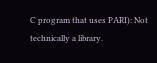C program that uses PARI): Not technically a library.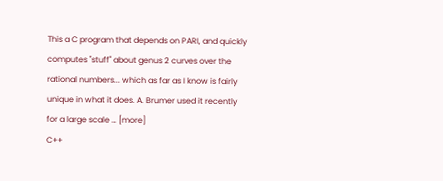This a C program that depends on PARI, and quickly computes "stuff" about genus 2 curves over the rational numbers... which as far as I know is fairly unique in what it does. A. Brumer used it recently for a large scale … [more]
C++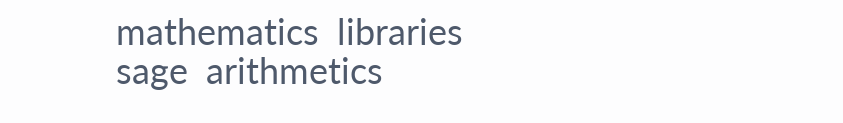mathematics  libraries  sage  arithmetics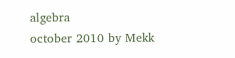algebra
october 2010 by Mekk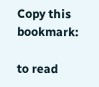Copy this bookmark:

to read